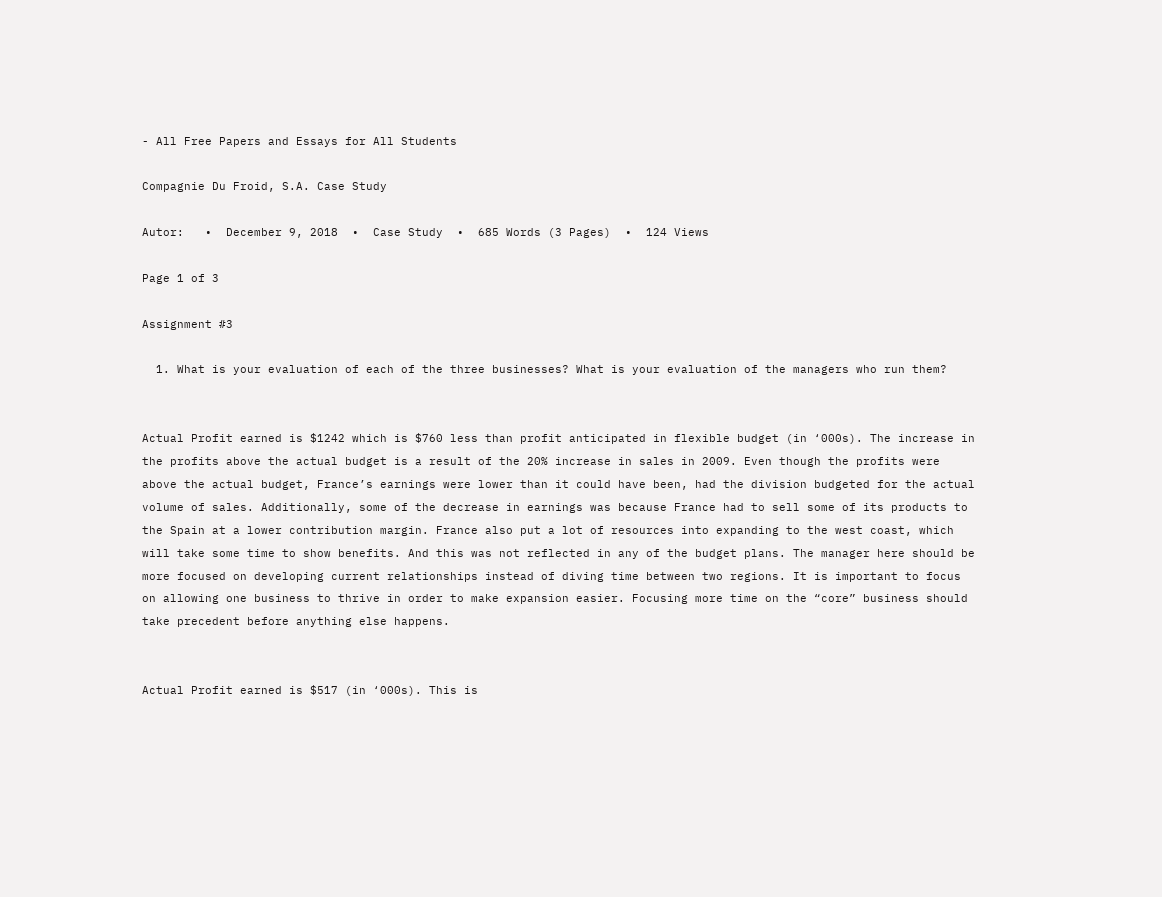- All Free Papers and Essays for All Students

Compagnie Du Froid, S.A. Case Study

Autor:   •  December 9, 2018  •  Case Study  •  685 Words (3 Pages)  •  124 Views

Page 1 of 3

Assignment #3

  1. What is your evaluation of each of the three businesses? What is your evaluation of the managers who run them?


Actual Profit earned is $1242 which is $760 less than profit anticipated in flexible budget (in ‘000s). The increase in the profits above the actual budget is a result of the 20% increase in sales in 2009. Even though the profits were above the actual budget, France’s earnings were lower than it could have been, had the division budgeted for the actual volume of sales. Additionally, some of the decrease in earnings was because France had to sell some of its products to the Spain at a lower contribution margin. France also put a lot of resources into expanding to the west coast, which will take some time to show benefits. And this was not reflected in any of the budget plans. The manager here should be more focused on developing current relationships instead of diving time between two regions. It is important to focus on allowing one business to thrive in order to make expansion easier. Focusing more time on the “core” business should take precedent before anything else happens.


Actual Profit earned is $517 (in ‘000s). This is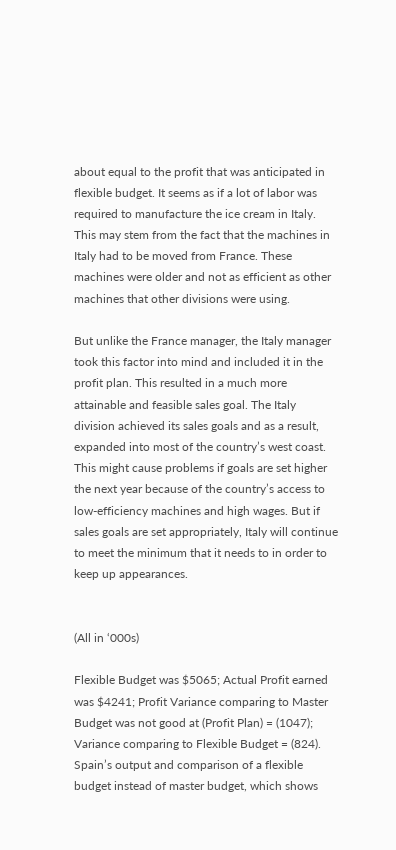about equal to the profit that was anticipated in flexible budget. It seems as if a lot of labor was required to manufacture the ice cream in Italy. This may stem from the fact that the machines in Italy had to be moved from France. These machines were older and not as efficient as other machines that other divisions were using.

But unlike the France manager, the Italy manager took this factor into mind and included it in the profit plan. This resulted in a much more attainable and feasible sales goal. The Italy division achieved its sales goals and as a result, expanded into most of the country’s west coast. This might cause problems if goals are set higher the next year because of the country’s access to low-efficiency machines and high wages. But if sales goals are set appropriately, Italy will continue to meet the minimum that it needs to in order to keep up appearances.


(All in ‘000s)

Flexible Budget was $5065; Actual Profit earned was $4241; Profit Variance comparing to Master Budget was not good at (Profit Plan) = (1047); Variance comparing to Flexible Budget = (824). Spain’s output and comparison of a flexible budget instead of master budget, which shows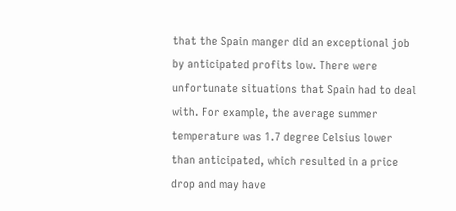that the Spain manger did an exceptional job by anticipated profits low. There were unfortunate situations that Spain had to deal with. For example, the average summer temperature was 1.7 degree Celsius lower than anticipated, which resulted in a price drop and may have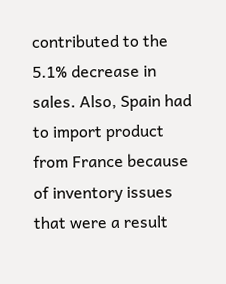contributed to the 5.1% decrease in sales. Also, Spain had to import product from France because of inventory issues that were a result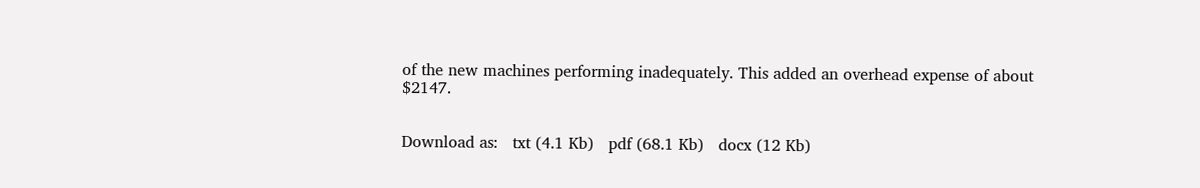of the new machines performing inadequately. This added an overhead expense of about $2147.


Download as:   txt (4.1 Kb)   pdf (68.1 Kb)   docx (12 Kb)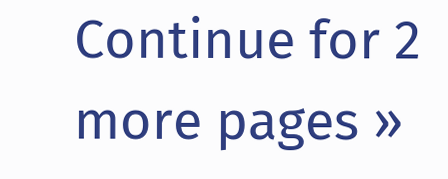Continue for 2 more pages »